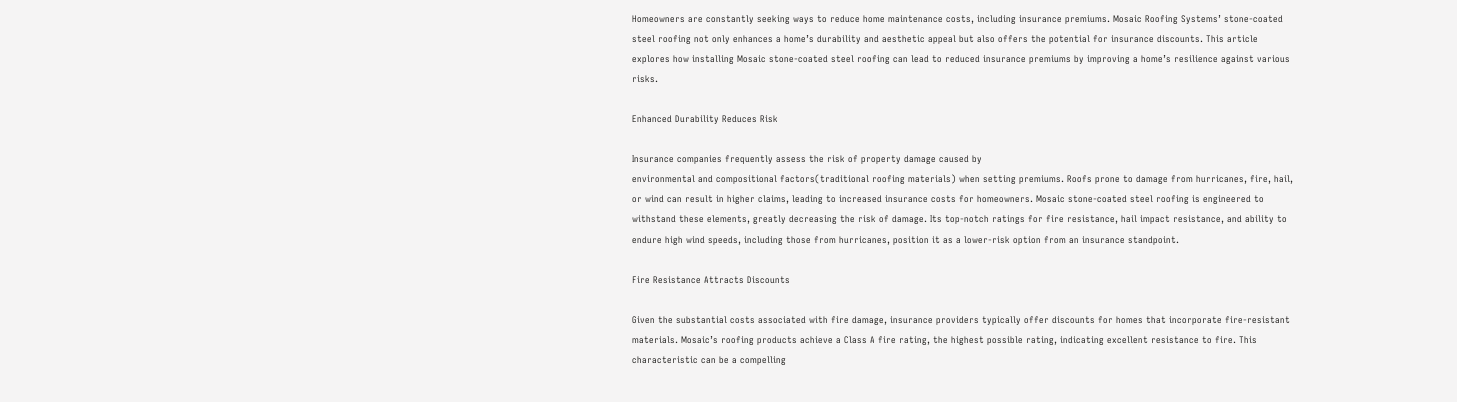Homeowners are constantly seeking ways to reduce home maintenance costs, including insurance premiums. Mosaic Roofing Systems’ stone-coated steel roofing not only enhances a home’s durability and aesthetic appeal but also offers the potential for insurance discounts. This article explores how installing Mosaic stone-coated steel roofing can lead to reduced insurance premiums by improving a home’s resilience against various risks.

Enhanced Durability Reduces Risk

Insurance companies frequently assess the risk of property damage caused by
environmental and compositional factors(traditional roofing materials) when setting premiums. Roofs prone to damage from hurricanes, fire, hail, or wind can result in higher claims, leading to increased insurance costs for homeowners. Mosaic stone-coated steel roofing is engineered to withstand these elements, greatly decreasing the risk of damage. Its top-notch ratings for fire resistance, hail impact resistance, and ability to endure high wind speeds, including those from hurricanes, position it as a lower-risk option from an insurance standpoint.

Fire Resistance Attracts Discounts

Given the substantial costs associated with fire damage, insurance providers typically offer discounts for homes that incorporate fire-resistant materials. Mosaic’s roofing products achieve a Class A fire rating, the highest possible rating, indicating excellent resistance to fire. This characteristic can be a compelling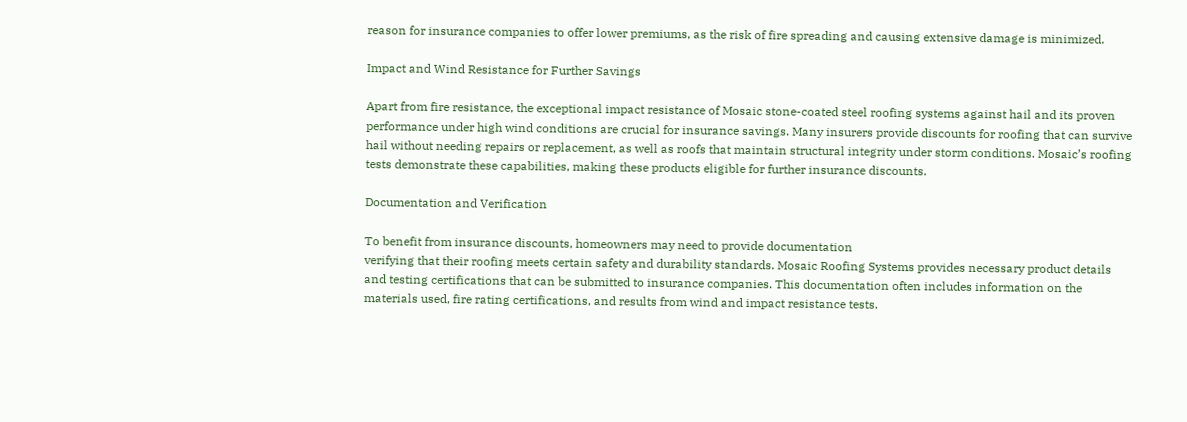reason for insurance companies to offer lower premiums, as the risk of fire spreading and causing extensive damage is minimized.

Impact and Wind Resistance for Further Savings

Apart from fire resistance, the exceptional impact resistance of Mosaic stone-coated steel roofing systems against hail and its proven performance under high wind conditions are crucial for insurance savings. Many insurers provide discounts for roofing that can survive hail without needing repairs or replacement, as well as roofs that maintain structural integrity under storm conditions. Mosaic’s roofing tests demonstrate these capabilities, making these products eligible for further insurance discounts.

Documentation and Verification

To benefit from insurance discounts, homeowners may need to provide documentation
verifying that their roofing meets certain safety and durability standards. Mosaic Roofing Systems provides necessary product details and testing certifications that can be submitted to insurance companies. This documentation often includes information on the materials used, fire rating certifications, and results from wind and impact resistance tests.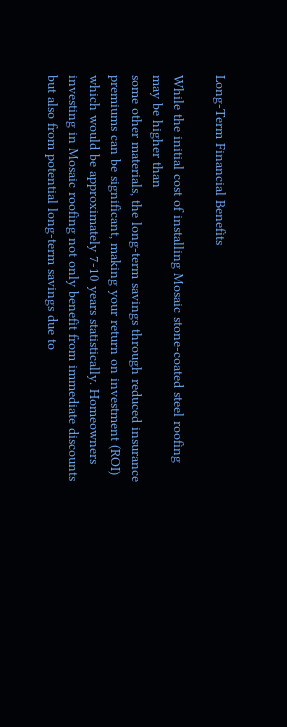Long-Term Financial Benefits

While the initial cost of installing Mosaic stone-coated steel roofing may be higher than
some other materials, the long-term savings through reduced insurance premiums can be significant, making your return on investment (ROI) which would be approximately 7-10 years statistically. Homeowners investing in Mosaic roofing not only benefit from immediate discounts but also from potential long-term savings due to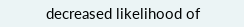decreased likelihood of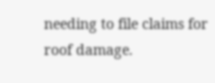needing to file claims for roof damage.